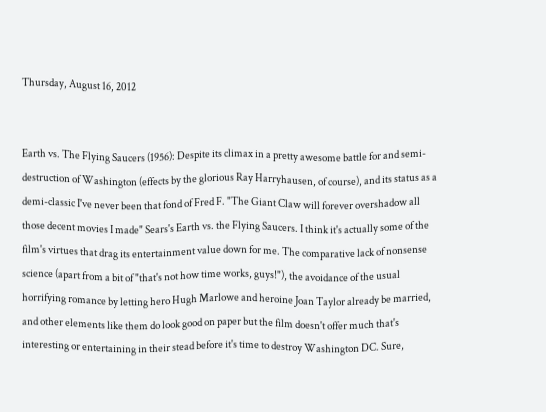Thursday, August 16, 2012


Earth vs. The Flying Saucers (1956): Despite its climax in a pretty awesome battle for and semi-destruction of Washington (effects by the glorious Ray Harryhausen, of course), and its status as a demi-classic I've never been that fond of Fred F. "The Giant Claw will forever overshadow all those decent movies I made" Sears's Earth vs. the Flying Saucers. I think it's actually some of the film's virtues that drag its entertainment value down for me. The comparative lack of nonsense science (apart from a bit of "that's not how time works, guys!"), the avoidance of the usual horrifying romance by letting hero Hugh Marlowe and heroine Joan Taylor already be married, and other elements like them do look good on paper but the film doesn't offer much that's interesting or entertaining in their stead before it's time to destroy Washington DC. Sure,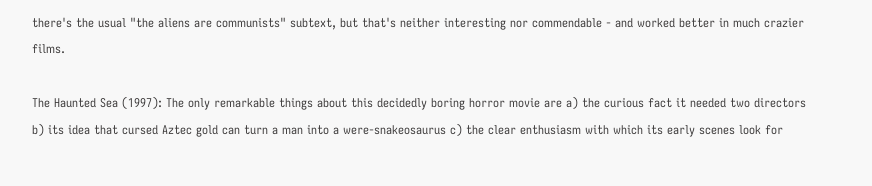there's the usual "the aliens are communists" subtext, but that's neither interesting nor commendable - and worked better in much crazier films.

The Haunted Sea (1997): The only remarkable things about this decidedly boring horror movie are a) the curious fact it needed two directors b) its idea that cursed Aztec gold can turn a man into a were-snakeosaurus c) the clear enthusiasm with which its early scenes look for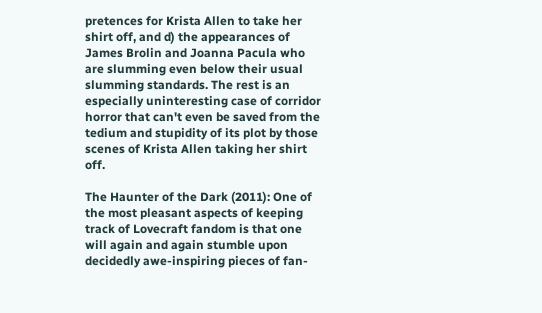pretences for Krista Allen to take her shirt off, and d) the appearances of James Brolin and Joanna Pacula who are slumming even below their usual slumming standards. The rest is an especially uninteresting case of corridor horror that can't even be saved from the tedium and stupidity of its plot by those scenes of Krista Allen taking her shirt off.

The Haunter of the Dark (2011): One of the most pleasant aspects of keeping track of Lovecraft fandom is that one will again and again stumble upon decidedly awe-inspiring pieces of fan-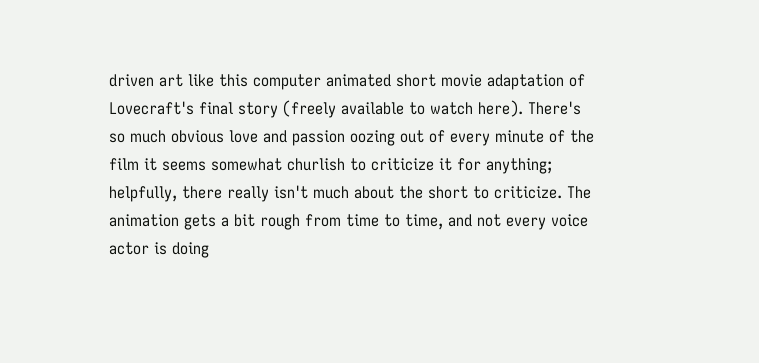driven art like this computer animated short movie adaptation of Lovecraft's final story (freely available to watch here). There's so much obvious love and passion oozing out of every minute of the film it seems somewhat churlish to criticize it for anything; helpfully, there really isn't much about the short to criticize. The animation gets a bit rough from time to time, and not every voice actor is doing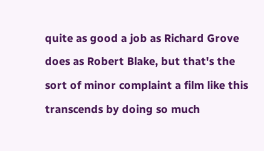quite as good a job as Richard Grove does as Robert Blake, but that's the sort of minor complaint a film like this transcends by doing so much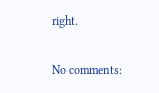right.

No comments: